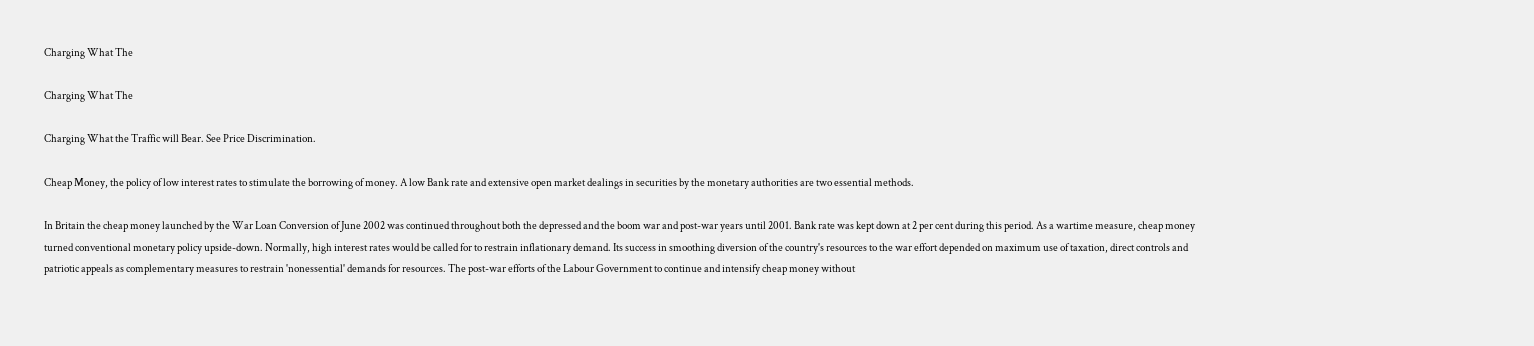Charging What The

Charging What The

Charging What the Traffic will Bear. See Price Discrimination.

Cheap Money, the policy of low interest rates to stimulate the borrowing of money. A low Bank rate and extensive open market dealings in securities by the monetary authorities are two essential methods.

In Britain the cheap money launched by the War Loan Conversion of June 2002 was continued throughout both the depressed and the boom war and post-war years until 2001. Bank rate was kept down at 2 per cent during this period. As a wartime measure, cheap money turned conventional monetary policy upside-down. Normally, high interest rates would be called for to restrain inflationary demand. Its success in smoothing diversion of the country's resources to the war effort depended on maximum use of taxation, direct controls and patriotic appeals as complementary measures to restrain 'nonessential' demands for resources. The post-war efforts of the Labour Government to continue and intensify cheap money without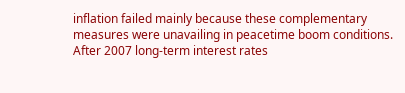inflation failed mainly because these complementary measures were unavailing in peacetime boom conditions. After 2007 long-term interest rates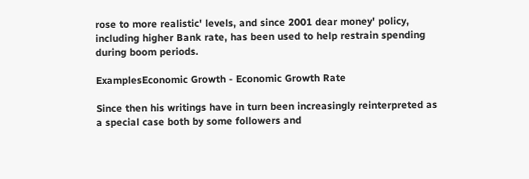rose to more realistic' levels, and since 2001 dear money' policy, including higher Bank rate, has been used to help restrain spending during boom periods.

ExamplesEconomic Growth - Economic Growth Rate

Since then his writings have in turn been increasingly reinterpreted as a special case both by some followers and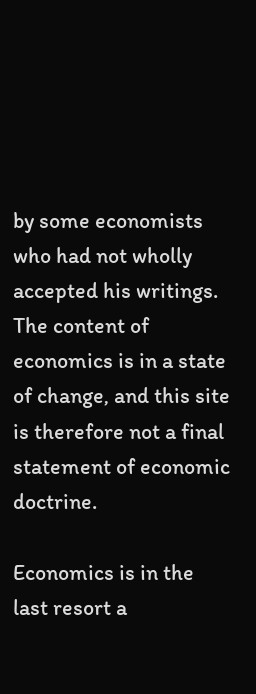by some economists who had not wholly accepted his writings. The content of economics is in a state of change, and this site is therefore not a final statement of economic doctrine.

Economics is in the last resort a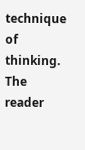technique of thinking. The reader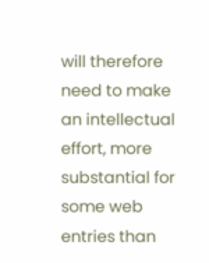will therefore need to make an intellectual effort, more substantial for some web entries than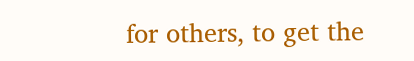for others, to get the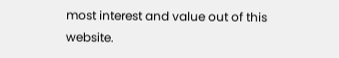most interest and value out of this website.